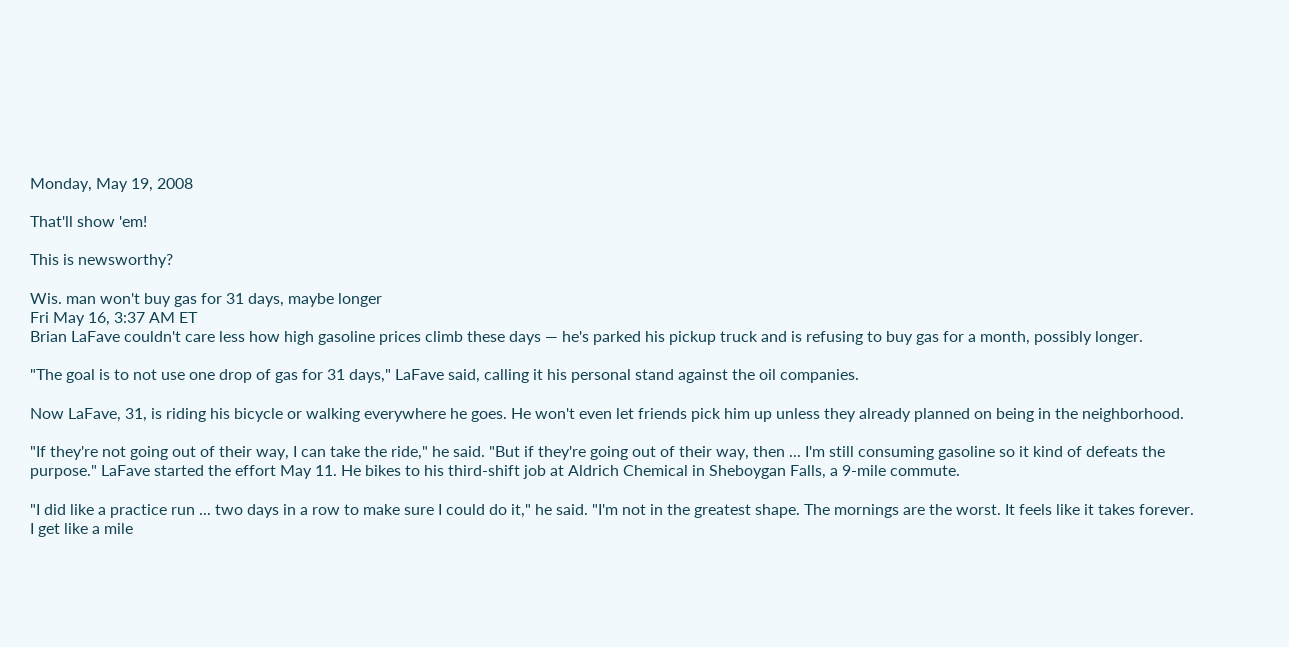Monday, May 19, 2008

That'll show 'em!

This is newsworthy?

Wis. man won't buy gas for 31 days, maybe longer
Fri May 16, 3:37 AM ET
Brian LaFave couldn't care less how high gasoline prices climb these days — he's parked his pickup truck and is refusing to buy gas for a month, possibly longer.

"The goal is to not use one drop of gas for 31 days," LaFave said, calling it his personal stand against the oil companies.

Now LaFave, 31, is riding his bicycle or walking everywhere he goes. He won't even let friends pick him up unless they already planned on being in the neighborhood.

"If they're not going out of their way, I can take the ride," he said. "But if they're going out of their way, then ... I'm still consuming gasoline so it kind of defeats the purpose." LaFave started the effort May 11. He bikes to his third-shift job at Aldrich Chemical in Sheboygan Falls, a 9-mile commute.

"I did like a practice run ... two days in a row to make sure I could do it," he said. "I'm not in the greatest shape. The mornings are the worst. It feels like it takes forever. I get like a mile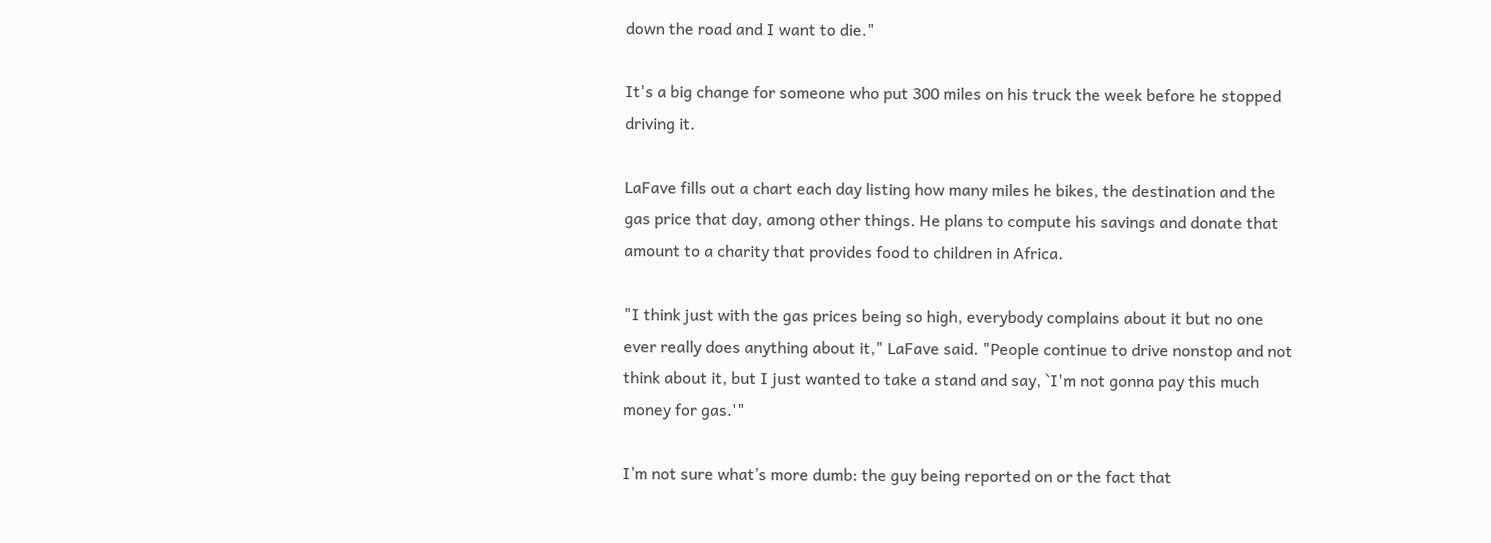down the road and I want to die."

It's a big change for someone who put 300 miles on his truck the week before he stopped driving it.

LaFave fills out a chart each day listing how many miles he bikes, the destination and the gas price that day, among other things. He plans to compute his savings and donate that amount to a charity that provides food to children in Africa.

"I think just with the gas prices being so high, everybody complains about it but no one ever really does anything about it," LaFave said. "People continue to drive nonstop and not think about it, but I just wanted to take a stand and say, `I'm not gonna pay this much money for gas.'"

I’m not sure what’s more dumb: the guy being reported on or the fact that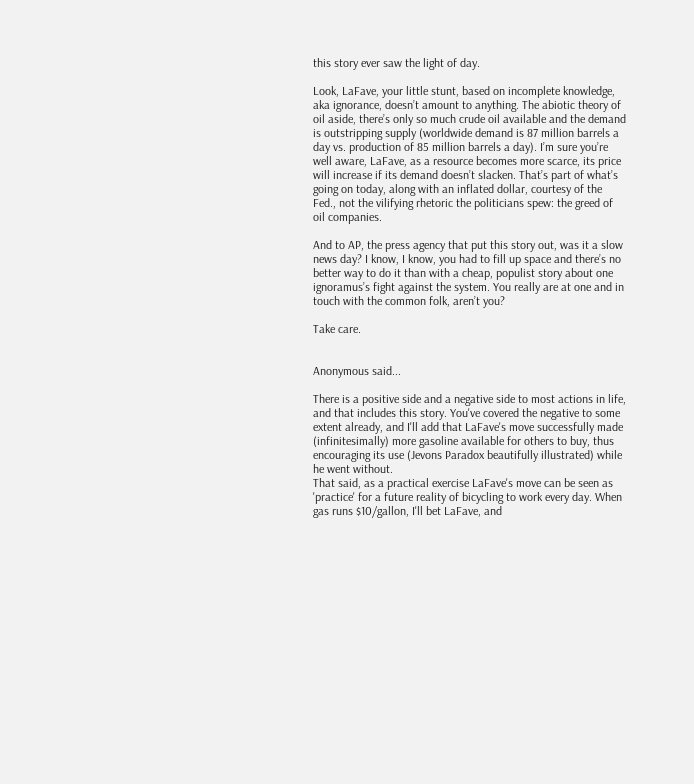this story ever saw the light of day.

Look, LaFave, your little stunt, based on incomplete knowledge, aka ignorance, doesn’t amount to anything. The abiotic theory of oil aside, there’s only so much crude oil available and the demand is outstripping supply (worldwide demand is 87 million barrels a day vs. production of 85 million barrels a day). I’m sure you’re well aware, LaFave, as a resource becomes more scarce, its price will increase if its demand doesn’t slacken. That’s part of what’s going on today, along with an inflated dollar, courtesy of the Fed., not the vilifying rhetoric the politicians spew: the greed of oil companies.

And to AP, the press agency that put this story out, was it a slow news day? I know, I know, you had to fill up space and there’s no better way to do it than with a cheap, populist story about one ignoramus’s fight against the system. You really are at one and in touch with the common folk, aren’t you?

Take care.


Anonymous said...

There is a positive side and a negative side to most actions in life, and that includes this story. You've covered the negative to some extent already, and I'll add that LaFave's move successfully made (infinitesimally) more gasoline available for others to buy, thus encouraging its use (Jevons Paradox beautifully illustrated) while he went without.
That said, as a practical exercise LaFave's move can be seen as 'practice' for a future reality of bicycling to work every day. When gas runs $10/gallon, I'll bet LaFave, and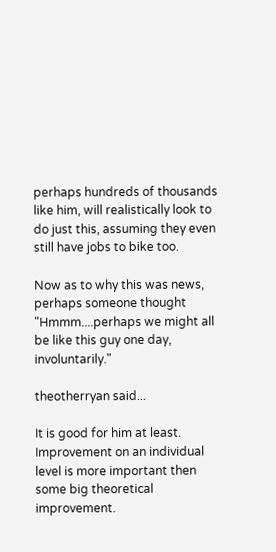perhaps hundreds of thousands like him, will realistically look to do just this, assuming they even still have jobs to bike too.

Now as to why this was news, perhaps someone thought "Hmmm....perhaps we might all be like this guy one day, involuntarily."

theotherryan said...

It is good for him at least. Improvement on an individual level is more important then some big theoretical improvement.